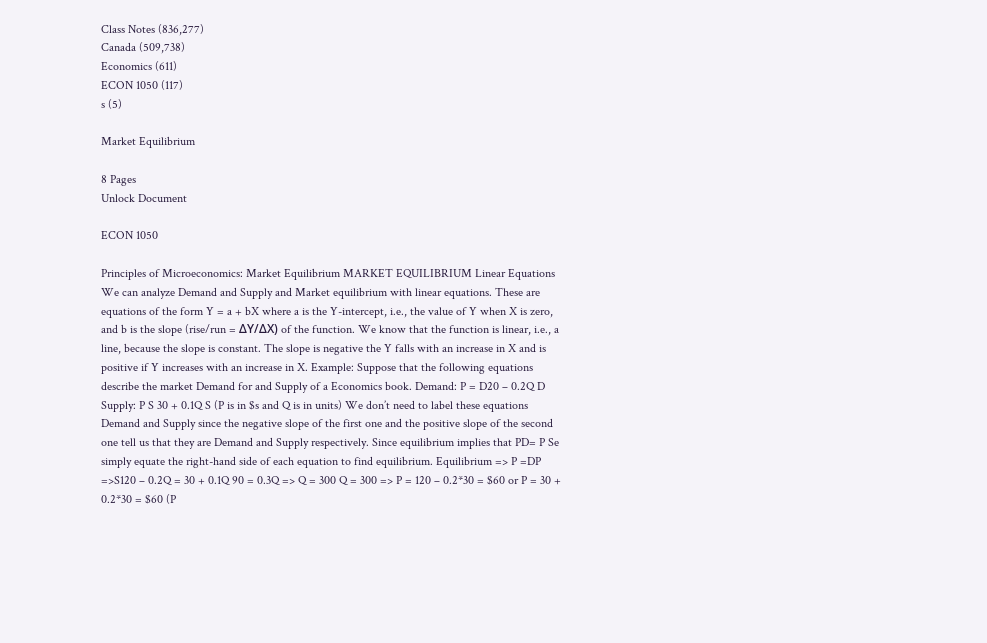Class Notes (836,277)
Canada (509,738)
Economics (611)
ECON 1050 (117)
s (5)

Market Equilibrium

8 Pages
Unlock Document

ECON 1050

Principles of Microeconomics: Market Equilibrium MARKET EQUILIBRIUM Linear Equations We can analyze Demand and Supply and Market equilibrium with linear equations. These are equations of the form Y = a + bX where a is the Y-intercept, i.e., the value of Y when X is zero, and b is the slope (rise/run = ΔY/ΔX) of the function. We know that the function is linear, i.e., a line, because the slope is constant. The slope is negative the Y falls with an increase in X and is positive if Y increases with an increase in X. Example: Suppose that the following equations describe the market Demand for and Supply of a Economics book. Demand: P = D20 – 0.2Q D Supply: P S 30 + 0.1Q S (P is in $s and Q is in units) We don’t need to label these equations Demand and Supply since the negative slope of the first one and the positive slope of the second one tell us that they are Demand and Supply respectively. Since equilibrium implies that PD= P Se simply equate the right-hand side of each equation to find equilibrium. Equilibrium => P =DP =>S120 – 0.2Q = 30 + 0.1Q 90 = 0.3Q => Q = 300 Q = 300 => P = 120 – 0.2*30 = $60 or P = 30 + 0.2*30 = $60 (P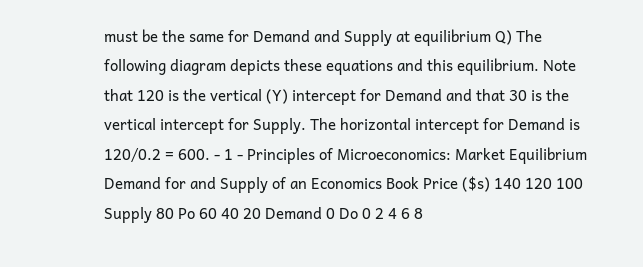must be the same for Demand and Supply at equilibrium Q) The following diagram depicts these equations and this equilibrium. Note that 120 is the vertical (Y) intercept for Demand and that 30 is the vertical intercept for Supply. The horizontal intercept for Demand is 120/0.2 = 600. - 1 - Principles of Microeconomics: Market Equilibrium Demand for and Supply of an Economics Book Price ($s) 140 120 100 Supply 80 Po 60 40 20 Demand 0 Do 0 2 4 6 8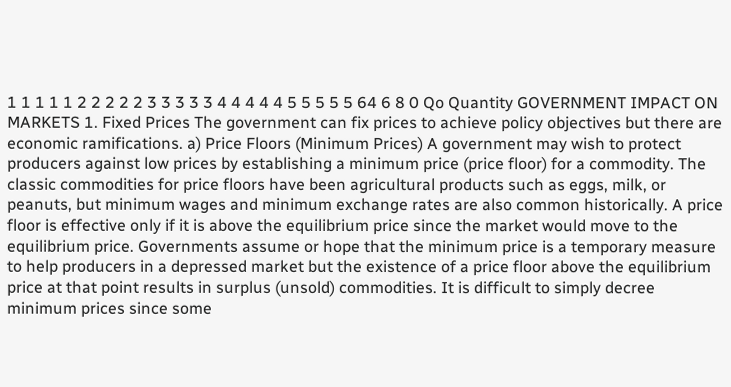1 1 1 1 1 2 2 2 2 2 3 3 3 3 3 4 4 4 4 4 5 5 5 5 5 64 6 8 0 Qo Quantity GOVERNMENT IMPACT ON MARKETS 1. Fixed Prices The government can fix prices to achieve policy objectives but there are economic ramifications. a) Price Floors (Minimum Prices) A government may wish to protect producers against low prices by establishing a minimum price (price floor) for a commodity. The classic commodities for price floors have been agricultural products such as eggs, milk, or peanuts, but minimum wages and minimum exchange rates are also common historically. A price floor is effective only if it is above the equilibrium price since the market would move to the equilibrium price. Governments assume or hope that the minimum price is a temporary measure to help producers in a depressed market but the existence of a price floor above the equilibrium price at that point results in surplus (unsold) commodities. It is difficult to simply decree minimum prices since some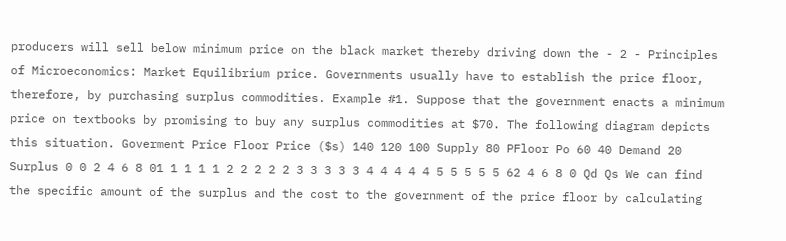producers will sell below minimum price on the black market thereby driving down the - 2 - Principles of Microeconomics: Market Equilibrium price. Governments usually have to establish the price floor, therefore, by purchasing surplus commodities. Example #1. Suppose that the government enacts a minimum price on textbooks by promising to buy any surplus commodities at $70. The following diagram depicts this situation. Goverment Price Floor Price ($s) 140 120 100 Supply 80 PFloor Po 60 40 Demand 20 Surplus 0 0 2 4 6 8 01 1 1 1 1 2 2 2 2 2 3 3 3 3 3 4 4 4 4 4 5 5 5 5 5 62 4 6 8 0 Qd Qs We can find the specific amount of the surplus and the cost to the government of the price floor by calculating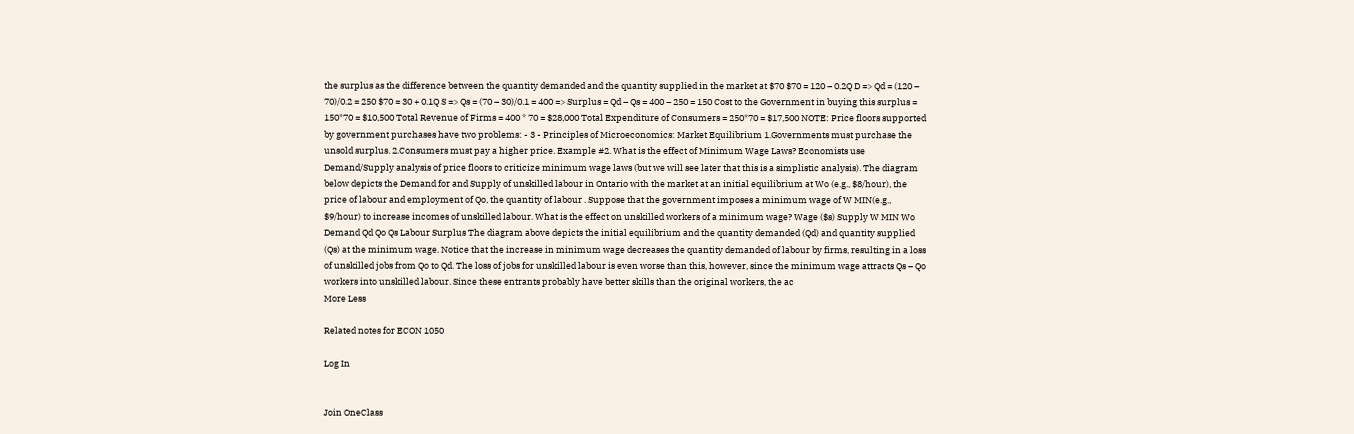the surplus as the difference between the quantity demanded and the quantity supplied in the market at $70 $70 = 120 – 0.2Q D => Qd = (120 – 70)/0.2 = 250 $70 = 30 + 0.1Q S => Qs = (70 – 30)/0.1 = 400 => Surplus = Qd – Qs = 400 – 250 = 150 Cost to the Government in buying this surplus = 150*70 = $10,500 Total Revenue of Firms = 400 * 70 = $28,000 Total Expenditure of Consumers = 250*70 = $17,500 NOTE: Price floors supported by government purchases have two problems: - 3 - Principles of Microeconomics: Market Equilibrium 1.Governments must purchase the unsold surplus. 2.Consumers must pay a higher price. Example #2. What is the effect of Minimum Wage Laws? Economists use Demand/Supply analysis of price floors to criticize minimum wage laws (but we will see later that this is a simplistic analysis). The diagram below depicts the Demand for and Supply of unskilled labour in Ontario with the market at an initial equilibrium at Wo (e.g., $8/hour), the price of labour and employment of Qo, the quantity of labour . Suppose that the government imposes a minimum wage of W MIN(e.g., $9/hour) to increase incomes of unskilled labour. What is the effect on unskilled workers of a minimum wage? Wage ($s) Supply W MIN Wo Demand Qd Qo Qs Labour Surplus The diagram above depicts the initial equilibrium and the quantity demanded (Qd) and quantity supplied (Qs) at the minimum wage. Notice that the increase in minimum wage decreases the quantity demanded of labour by firms, resulting in a loss of unskilled jobs from Qo to Qd. The loss of jobs for unskilled labour is even worse than this, however, since the minimum wage attracts Qs – Qo workers into unskilled labour. Since these entrants probably have better skills than the original workers, the ac
More Less

Related notes for ECON 1050

Log In


Join OneClass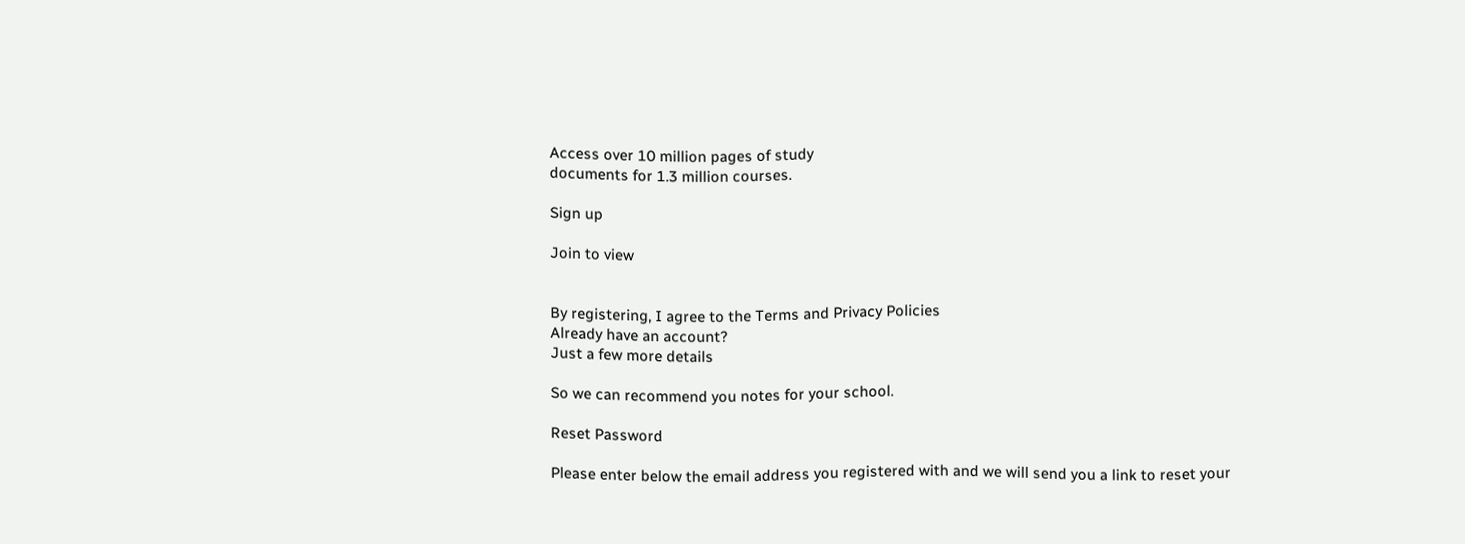Access over 10 million pages of study
documents for 1.3 million courses.

Sign up

Join to view


By registering, I agree to the Terms and Privacy Policies
Already have an account?
Just a few more details

So we can recommend you notes for your school.

Reset Password

Please enter below the email address you registered with and we will send you a link to reset your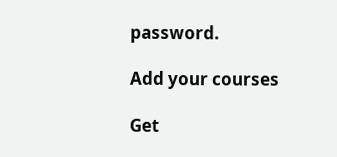password.

Add your courses

Get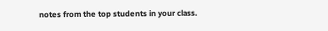notes from the top students in your class.